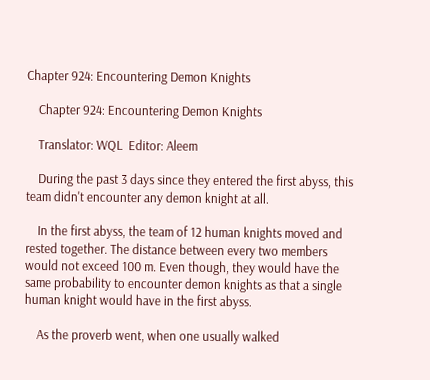Chapter 924: Encountering Demon Knights

    Chapter 924: Encountering Demon Knights

    Translator: WQL  Editor: Aleem

    During the past 3 days since they entered the first abyss, this team didn't encounter any demon knight at all.

    In the first abyss, the team of 12 human knights moved and rested together. The distance between every two members would not exceed 100 m. Even though, they would have the same probability to encounter demon knights as that a single human knight would have in the first abyss.

    As the proverb went, when one usually walked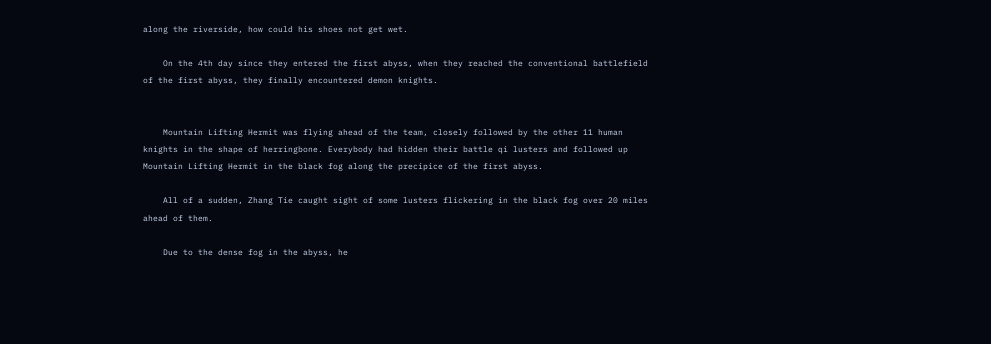along the riverside, how could his shoes not get wet.

    On the 4th day since they entered the first abyss, when they reached the conventional battlefield of the first abyss, they finally encountered demon knights.


    Mountain Lifting Hermit was flying ahead of the team, closely followed by the other 11 human knights in the shape of herringbone. Everybody had hidden their battle qi lusters and followed up Mountain Lifting Hermit in the black fog along the precipice of the first abyss.

    All of a sudden, Zhang Tie caught sight of some lusters flickering in the black fog over 20 miles ahead of them.

    Due to the dense fog in the abyss, he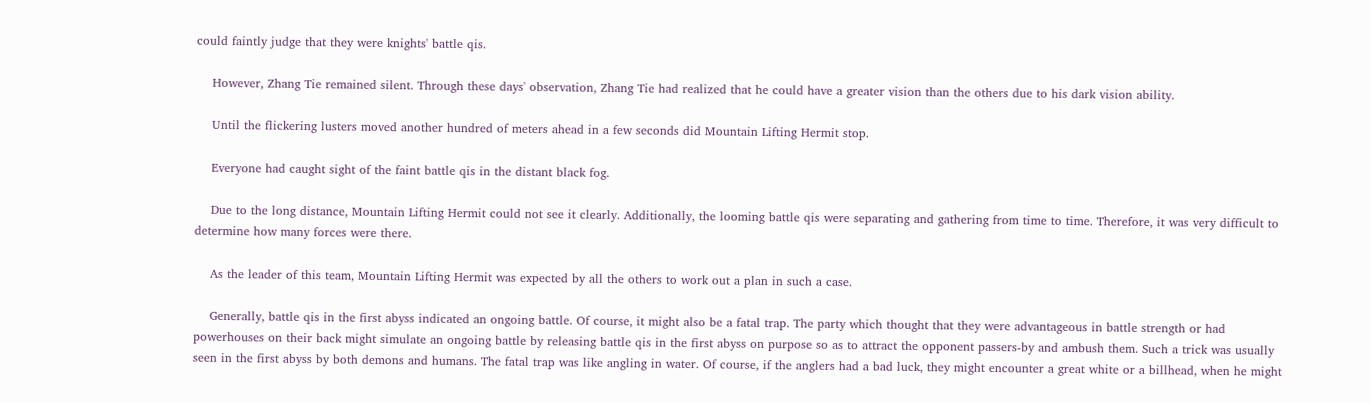could faintly judge that they were knights' battle qis.

    However, Zhang Tie remained silent. Through these days' observation, Zhang Tie had realized that he could have a greater vision than the others due to his dark vision ability.

    Until the flickering lusters moved another hundred of meters ahead in a few seconds did Mountain Lifting Hermit stop.

    Everyone had caught sight of the faint battle qis in the distant black fog.

    Due to the long distance, Mountain Lifting Hermit could not see it clearly. Additionally, the looming battle qis were separating and gathering from time to time. Therefore, it was very difficult to determine how many forces were there.

    As the leader of this team, Mountain Lifting Hermit was expected by all the others to work out a plan in such a case.

    Generally, battle qis in the first abyss indicated an ongoing battle. Of course, it might also be a fatal trap. The party which thought that they were advantageous in battle strength or had powerhouses on their back might simulate an ongoing battle by releasing battle qis in the first abyss on purpose so as to attract the opponent passers-by and ambush them. Such a trick was usually seen in the first abyss by both demons and humans. The fatal trap was like angling in water. Of course, if the anglers had a bad luck, they might encounter a great white or a billhead, when he might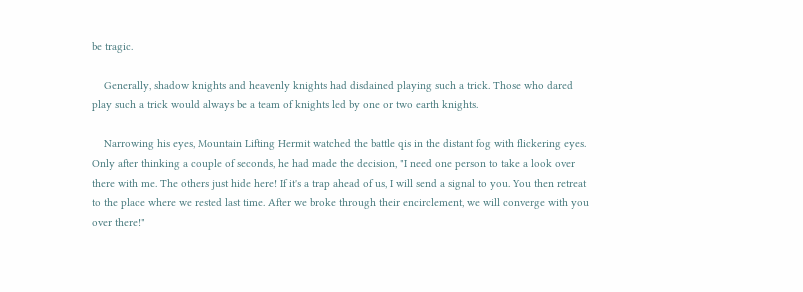be tragic.

    Generally, shadow knights and heavenly knights had disdained playing such a trick. Those who dared play such a trick would always be a team of knights led by one or two earth knights.

    Narrowing his eyes, Mountain Lifting Hermit watched the battle qis in the distant fog with flickering eyes. Only after thinking a couple of seconds, he had made the decision, "I need one person to take a look over there with me. The others just hide here! If it's a trap ahead of us, I will send a signal to you. You then retreat to the place where we rested last time. After we broke through their encirclement, we will converge with you over there!"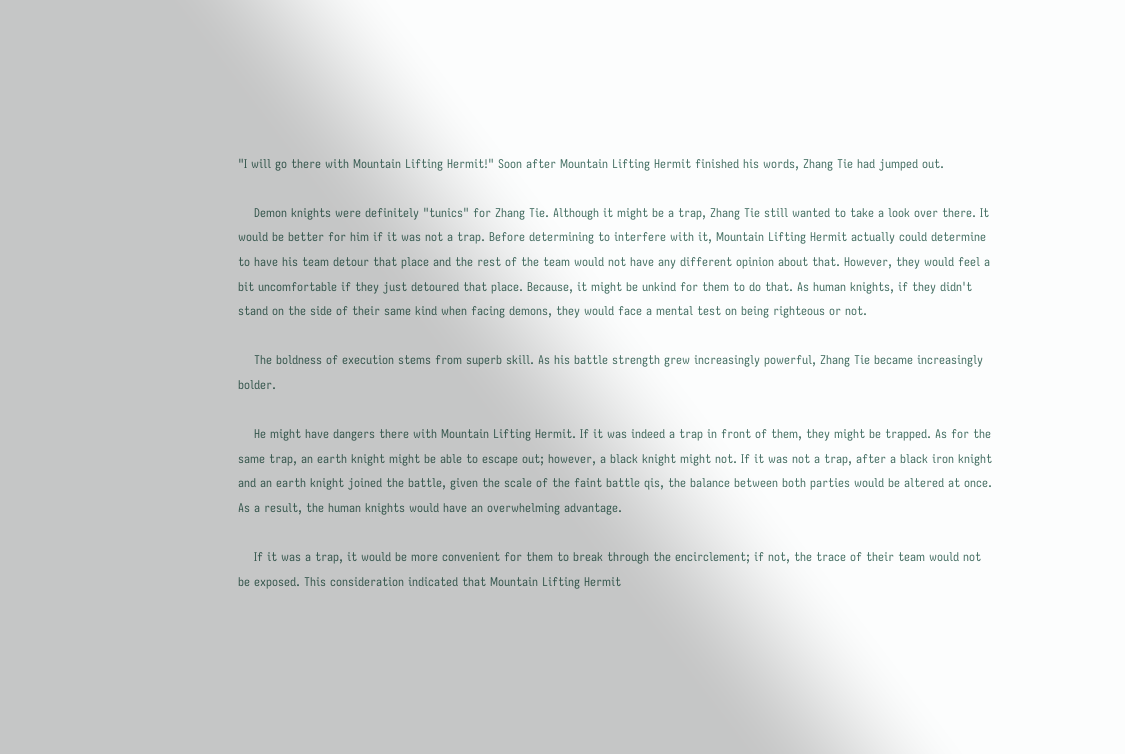"I will go there with Mountain Lifting Hermit!" Soon after Mountain Lifting Hermit finished his words, Zhang Tie had jumped out.

    Demon knights were definitely "tunics" for Zhang Tie. Although it might be a trap, Zhang Tie still wanted to take a look over there. It would be better for him if it was not a trap. Before determining to interfere with it, Mountain Lifting Hermit actually could determine to have his team detour that place and the rest of the team would not have any different opinion about that. However, they would feel a bit uncomfortable if they just detoured that place. Because, it might be unkind for them to do that. As human knights, if they didn't stand on the side of their same kind when facing demons, they would face a mental test on being righteous or not.

    The boldness of execution stems from superb skill. As his battle strength grew increasingly powerful, Zhang Tie became increasingly bolder.

    He might have dangers there with Mountain Lifting Hermit. If it was indeed a trap in front of them, they might be trapped. As for the same trap, an earth knight might be able to escape out; however, a black knight might not. If it was not a trap, after a black iron knight and an earth knight joined the battle, given the scale of the faint battle qis, the balance between both parties would be altered at once. As a result, the human knights would have an overwhelming advantage.

    If it was a trap, it would be more convenient for them to break through the encirclement; if not, the trace of their team would not be exposed. This consideration indicated that Mountain Lifting Hermit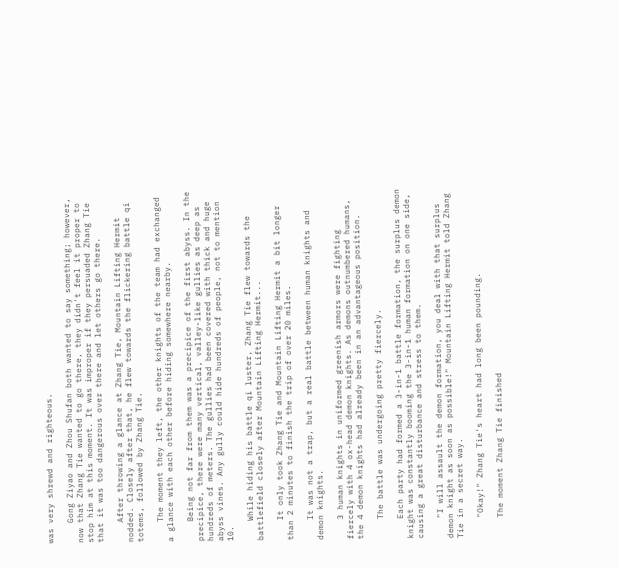was very shrewd and righteous.

    Gong Ziyao and Zhou Shufan both wanted to say something; however, now that Zhang Tie wanted to go there, they didn't feel it proper to stop him at this moment. It was improper if they persuaded Zhang Tie that it was too dangerous over there and let others go there.

    After throwing a glance at Zhang Tie, Mountain Lifting Hermit nodded. Closely after that, he flew towards the flickering battle qi totems, followed by Zhang Tie.

    The moment they left, the other knights of the team had exchanged a glance with each other before hiding somewhere nearby.

    Being not far from them was a precipice of the first abyss. In the precipice, there were many vertical, valley-like gullies as deep as hundreds of meters. The gullies had been covered with thick and huge abyss vines. Any gully could hide hundreds of people, not to mention 10.

    While hiding his battle qi luster, Zhang Tie flew towards the battlefield closely after Mountain Lifting Hermit...

    It only took Zhang Tie and Mountain Lifting Hermit a bit longer than 2 minutes to finish the trip of over 20 miles.

    It was not a trap, but a real battle between human knights and demon knights.

    3 human knights in uniformed greenish armors were fighting fiercely with 4 ox-head demon knights. As demons outnumbered humans, the 4 demon knights had already been in an advantageous position.

    The battle was undergoing pretty fiercely.

    Each party had formed a 3-in-1 battle formation, the surplus demon knight was constantly booming the 3-in-1 human formation on one side, causing a great disturbance and stress to them.

    "I will assault the demon formation, you deal with that surplus demon knight as soon as possible!" Mountain Lifting Hermit told Zhang Tie in a secret way.

    "Okay!" Zhang Tie's heart had long been pounding.

    The moment Zhang Tie finished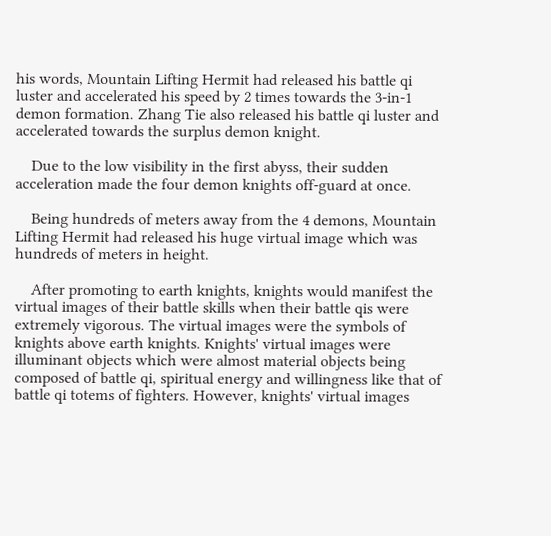his words, Mountain Lifting Hermit had released his battle qi luster and accelerated his speed by 2 times towards the 3-in-1 demon formation. Zhang Tie also released his battle qi luster and accelerated towards the surplus demon knight.

    Due to the low visibility in the first abyss, their sudden acceleration made the four demon knights off-guard at once.

    Being hundreds of meters away from the 4 demons, Mountain Lifting Hermit had released his huge virtual image which was hundreds of meters in height.

    After promoting to earth knights, knights would manifest the virtual images of their battle skills when their battle qis were extremely vigorous. The virtual images were the symbols of knights above earth knights. Knights' virtual images were illuminant objects which were almost material objects being composed of battle qi, spiritual energy and willingness like that of battle qi totems of fighters. However, knights' virtual images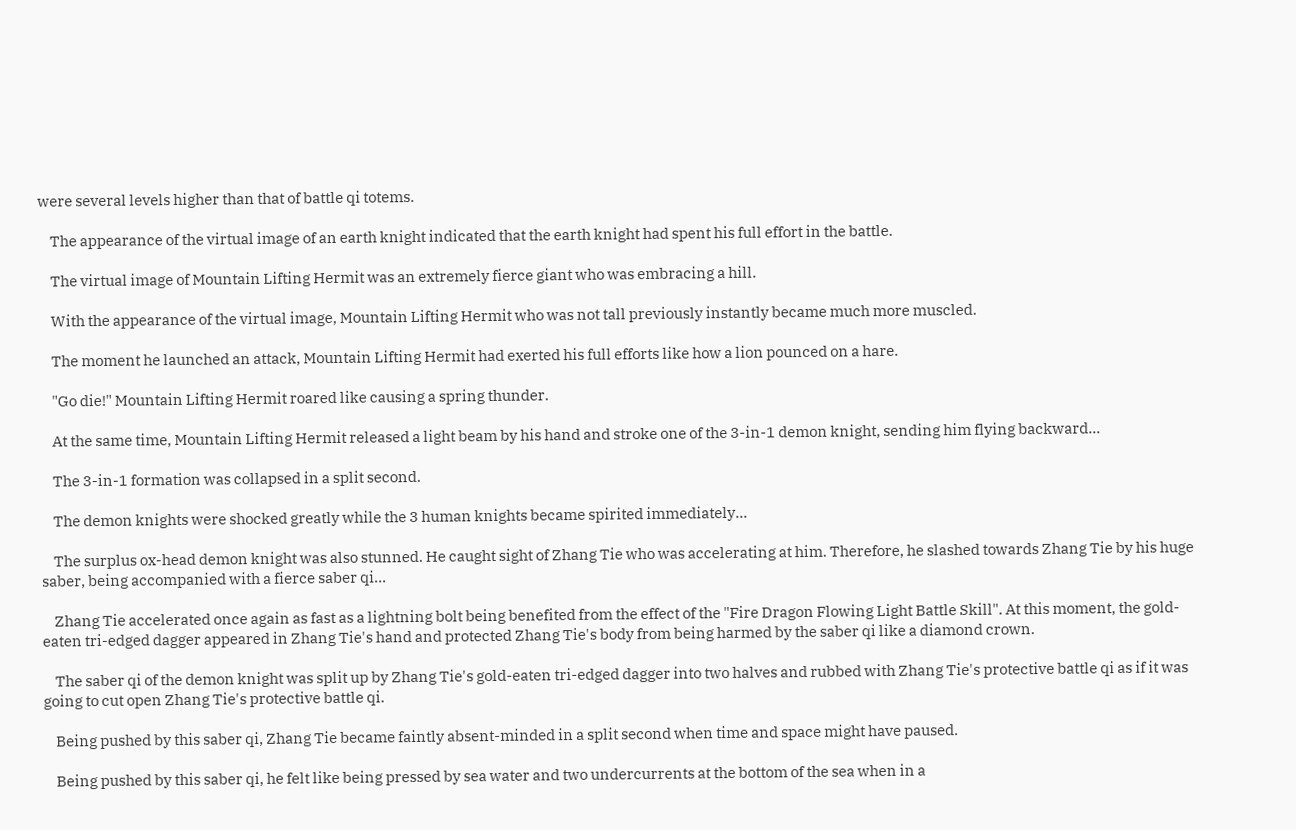were several levels higher than that of battle qi totems.

    The appearance of the virtual image of an earth knight indicated that the earth knight had spent his full effort in the battle.

    The virtual image of Mountain Lifting Hermit was an extremely fierce giant who was embracing a hill.

    With the appearance of the virtual image, Mountain Lifting Hermit who was not tall previously instantly became much more muscled.

    The moment he launched an attack, Mountain Lifting Hermit had exerted his full efforts like how a lion pounced on a hare.

    "Go die!" Mountain Lifting Hermit roared like causing a spring thunder.

    At the same time, Mountain Lifting Hermit released a light beam by his hand and stroke one of the 3-in-1 demon knight, sending him flying backward...

    The 3-in-1 formation was collapsed in a split second.

    The demon knights were shocked greatly while the 3 human knights became spirited immediately...

    The surplus ox-head demon knight was also stunned. He caught sight of Zhang Tie who was accelerating at him. Therefore, he slashed towards Zhang Tie by his huge saber, being accompanied with a fierce saber qi...

    Zhang Tie accelerated once again as fast as a lightning bolt being benefited from the effect of the "Fire Dragon Flowing Light Battle Skill". At this moment, the gold-eaten tri-edged dagger appeared in Zhang Tie's hand and protected Zhang Tie's body from being harmed by the saber qi like a diamond crown.

    The saber qi of the demon knight was split up by Zhang Tie's gold-eaten tri-edged dagger into two halves and rubbed with Zhang Tie's protective battle qi as if it was going to cut open Zhang Tie's protective battle qi.

    Being pushed by this saber qi, Zhang Tie became faintly absent-minded in a split second when time and space might have paused.

    Being pushed by this saber qi, he felt like being pressed by sea water and two undercurrents at the bottom of the sea when in a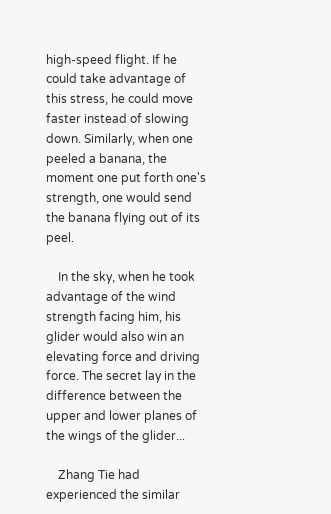high-speed flight. If he could take advantage of this stress, he could move faster instead of slowing down. Similarly, when one peeled a banana, the moment one put forth one's strength, one would send the banana flying out of its peel.

    In the sky, when he took advantage of the wind strength facing him, his glider would also win an elevating force and driving force. The secret lay in the difference between the upper and lower planes of the wings of the glider...

    Zhang Tie had experienced the similar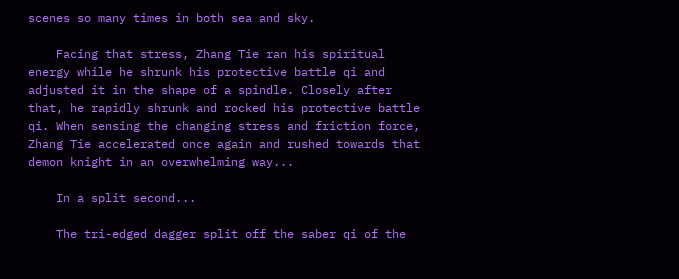scenes so many times in both sea and sky.

    Facing that stress, Zhang Tie ran his spiritual energy while he shrunk his protective battle qi and adjusted it in the shape of a spindle. Closely after that, he rapidly shrunk and rocked his protective battle qi. When sensing the changing stress and friction force, Zhang Tie accelerated once again and rushed towards that demon knight in an overwhelming way...

    In a split second...

    The tri-edged dagger split off the saber qi of the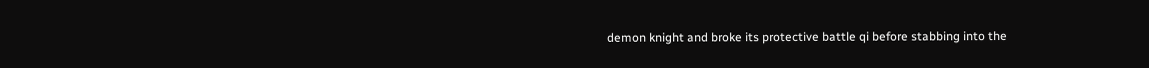demon knight and broke its protective battle qi before stabbing into the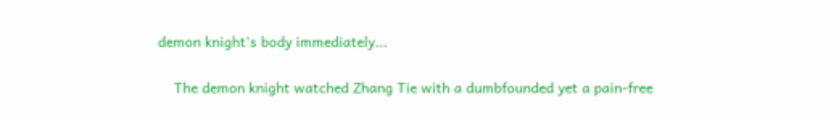demon knight's body immediately...

    The demon knight watched Zhang Tie with a dumbfounded yet a pain-free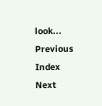look...
Previous Index Next